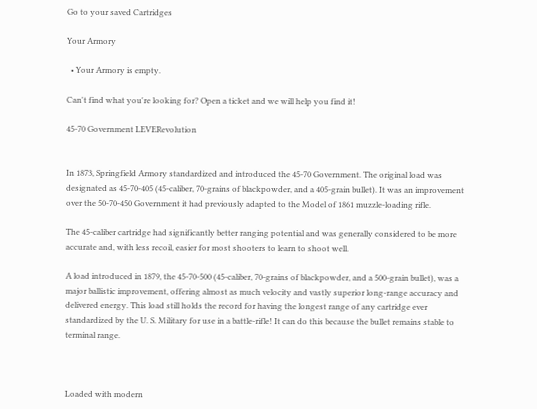Go to your saved Cartridges

Your Armory

  • Your Armory is empty.

Can't find what you're looking for? Open a ticket and we will help you find it!

45-70 Government LEVERevolution


In 1873, Springfield Armory standardized and introduced the 45-70 Government. The original load was designated as 45-70-405 (45-caliber, 70-grains of blackpowder, and a 405-grain bullet). It was an improvement over the 50-70-450 Government it had previously adapted to the Model of 1861 muzzle-loading rifle.

The 45-caliber cartridge had significantly better ranging potential and was generally considered to be more accurate and, with less recoil, easier for most shooters to learn to shoot well.

A load introduced in 1879, the 45-70-500 (45-caliber, 70-grains of blackpowder, and a 500-grain bullet), was a major ballistic improvement, offering almost as much velocity and vastly superior long-range accuracy and delivered energy. This load still holds the record for having the longest range of any cartridge ever standardized by the U. S. Military for use in a battle-rifle! It can do this because the bullet remains stable to terminal range.



Loaded with modern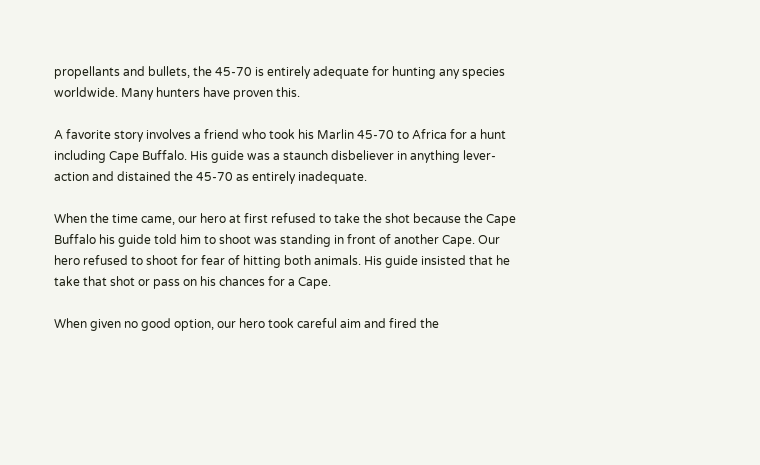propellants and bullets, the 45-70 is entirely adequate for hunting any species worldwide. Many hunters have proven this.

A favorite story involves a friend who took his Marlin 45-70 to Africa for a hunt including Cape Buffalo. His guide was a staunch disbeliever in anything lever-action and distained the 45-70 as entirely inadequate.

When the time came, our hero at first refused to take the shot because the Cape Buffalo his guide told him to shoot was standing in front of another Cape. Our hero refused to shoot for fear of hitting both animals. His guide insisted that he take that shot or pass on his chances for a Cape.

When given no good option, our hero took careful aim and fired the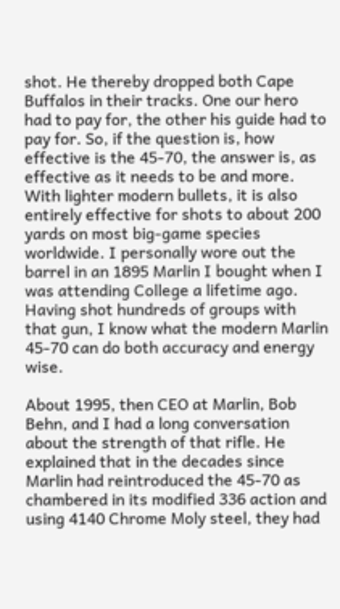shot. He thereby dropped both Cape Buffalos in their tracks. One our hero had to pay for, the other his guide had to pay for. So, if the question is, how effective is the 45-70, the answer is, as effective as it needs to be and more. With lighter modern bullets, it is also entirely effective for shots to about 200 yards on most big-game species worldwide. I personally wore out the barrel in an 1895 Marlin I bought when I was attending College a lifetime ago. Having shot hundreds of groups with that gun, I know what the modern Marlin 45-70 can do both accuracy and energy wise.

About 1995, then CEO at Marlin, Bob Behn, and I had a long conversation about the strength of that rifle. He explained that in the decades since Marlin had reintroduced the 45-70 as chambered in its modified 336 action and using 4140 Chrome Moly steel, they had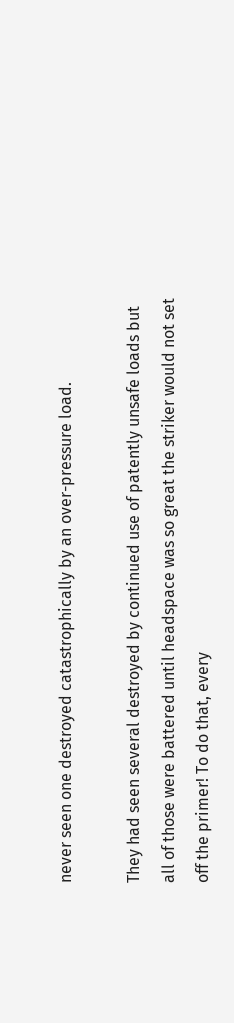never seen one destroyed catastrophically by an over-pressure load.

They had seen several destroyed by continued use of patently unsafe loads but all of those were battered until headspace was so great the striker would not set off the primer! To do that, every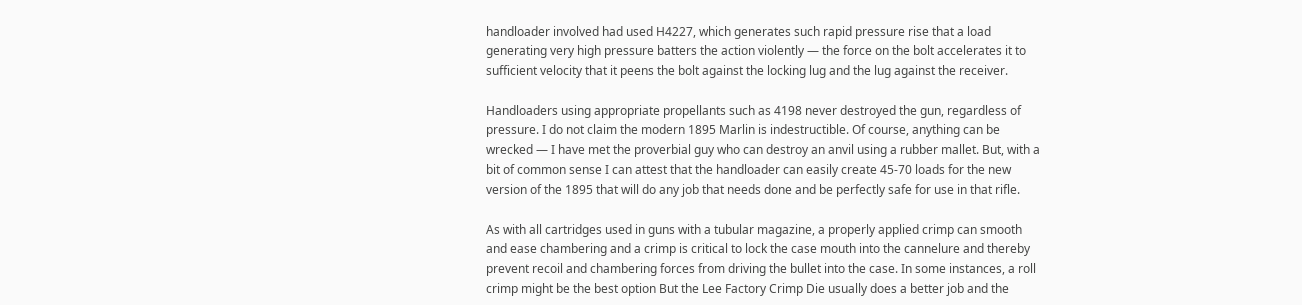handloader involved had used H4227, which generates such rapid pressure rise that a load generating very high pressure batters the action violently — the force on the bolt accelerates it to sufficient velocity that it peens the bolt against the locking lug and the lug against the receiver.

Handloaders using appropriate propellants such as 4198 never destroyed the gun, regardless of pressure. I do not claim the modern 1895 Marlin is indestructible. Of course, anything can be wrecked — I have met the proverbial guy who can destroy an anvil using a rubber mallet. But, with a bit of common sense I can attest that the handloader can easily create 45-70 loads for the new version of the 1895 that will do any job that needs done and be perfectly safe for use in that rifle.

As with all cartridges used in guns with a tubular magazine, a properly applied crimp can smooth and ease chambering and a crimp is critical to lock the case mouth into the cannelure and thereby prevent recoil and chambering forces from driving the bullet into the case. In some instances, a roll crimp might be the best option But the Lee Factory Crimp Die usually does a better job and the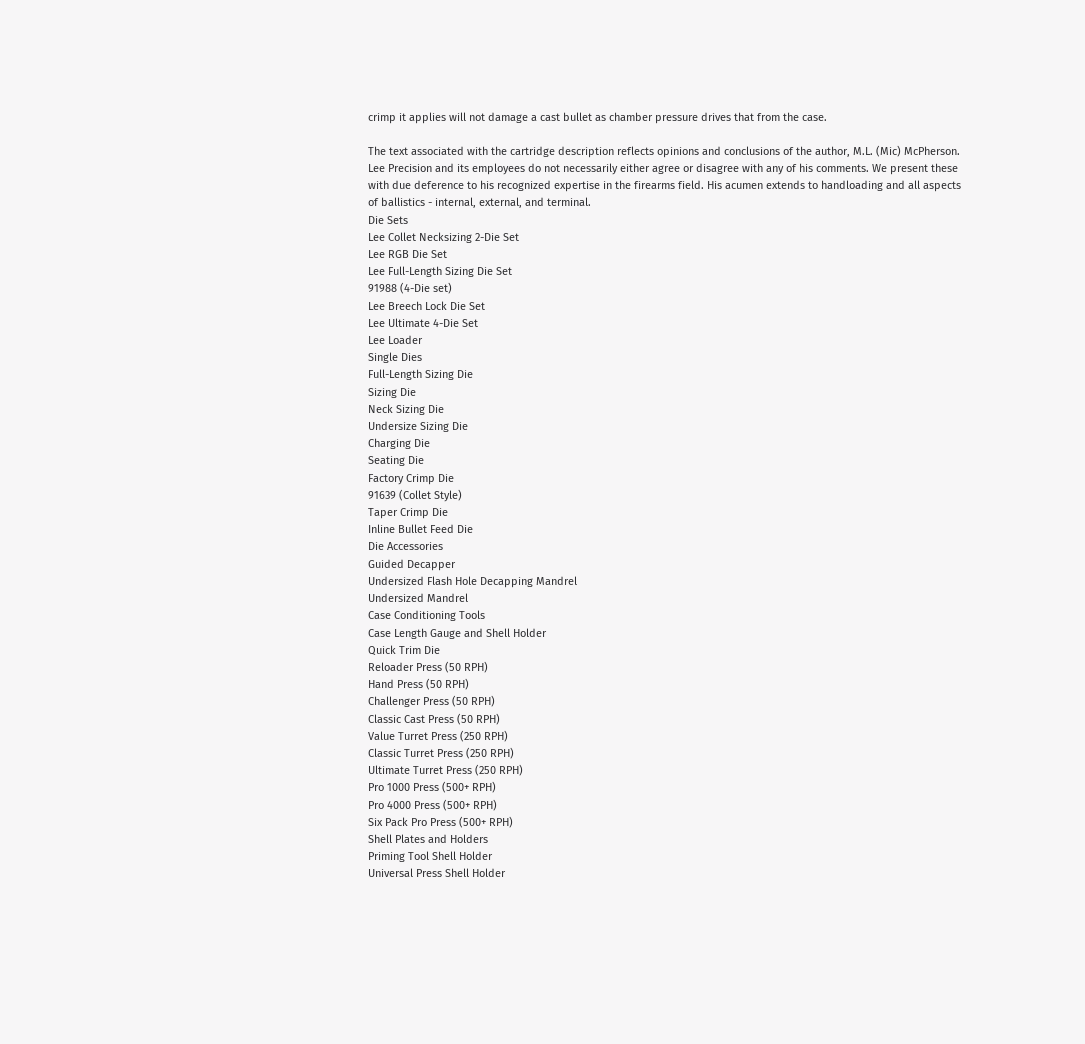crimp it applies will not damage a cast bullet as chamber pressure drives that from the case.

The text associated with the cartridge description reflects opinions and conclusions of the author, M.L. (Mic) McPherson. Lee Precision and its employees do not necessarily either agree or disagree with any of his comments. We present these with due deference to his recognized expertise in the firearms field. His acumen extends to handloading and all aspects of ballistics - internal, external, and terminal.
Die Sets
Lee Collet Necksizing 2-Die Set
Lee RGB Die Set
Lee Full-Length Sizing Die Set
91988 (4-Die set)
Lee Breech Lock Die Set
Lee Ultimate 4-Die Set
Lee Loader
Single Dies
Full-Length Sizing Die
Sizing Die
Neck Sizing Die
Undersize Sizing Die
Charging Die
Seating Die
Factory Crimp Die
91639 (Collet Style)
Taper Crimp Die
Inline Bullet Feed Die
Die Accessories
Guided Decapper
Undersized Flash Hole Decapping Mandrel
Undersized Mandrel
Case Conditioning Tools
Case Length Gauge and Shell Holder
Quick Trim Die
Reloader Press (50 RPH)
Hand Press (50 RPH)
Challenger Press (50 RPH)
Classic Cast Press (50 RPH)
Value Turret Press (250 RPH)
Classic Turret Press (250 RPH)
Ultimate Turret Press (250 RPH)
Pro 1000 Press (500+ RPH)
Pro 4000 Press (500+ RPH)
Six Pack Pro Press (500+ RPH)
Shell Plates and Holders
Priming Tool Shell Holder
Universal Press Shell Holder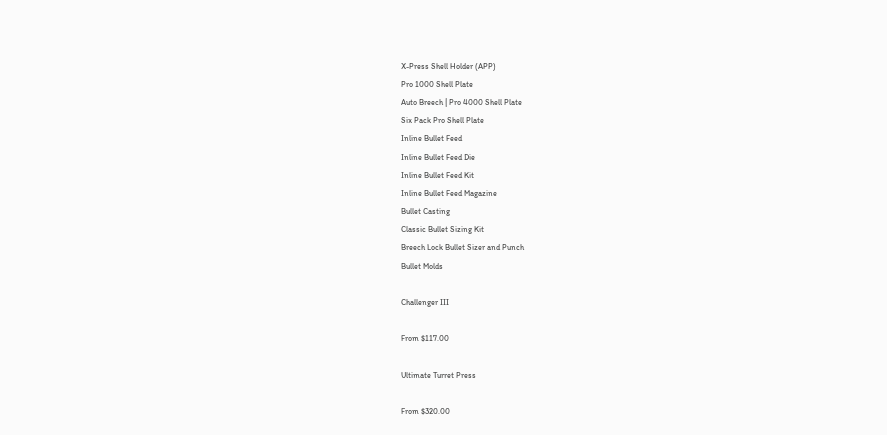X-Press Shell Holder (APP)
Pro 1000 Shell Plate
Auto Breech | Pro 4000 Shell Plate
Six Pack Pro Shell Plate
Inline Bullet Feed
Inline Bullet Feed Die
Inline Bullet Feed Kit
Inline Bullet Feed Magazine
Bullet Casting
Classic Bullet Sizing Kit
Breech Lock Bullet Sizer and Punch
Bullet Molds

Challenger III

From $117.00

Ultimate Turret Press

From $320.00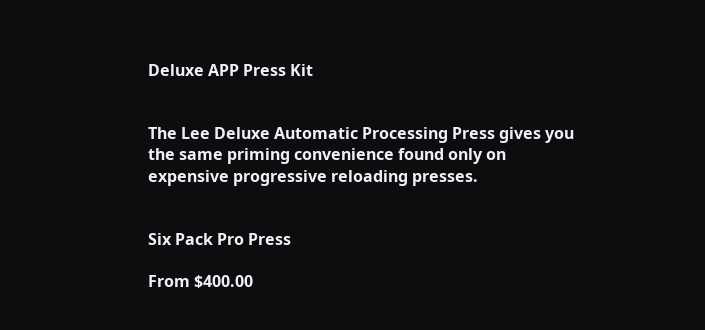Deluxe APP Press Kit


The Lee Deluxe Automatic Processing Press gives you the same priming convenience found only on expensive progressive reloading presses.


Six Pack Pro Press

From $400.00